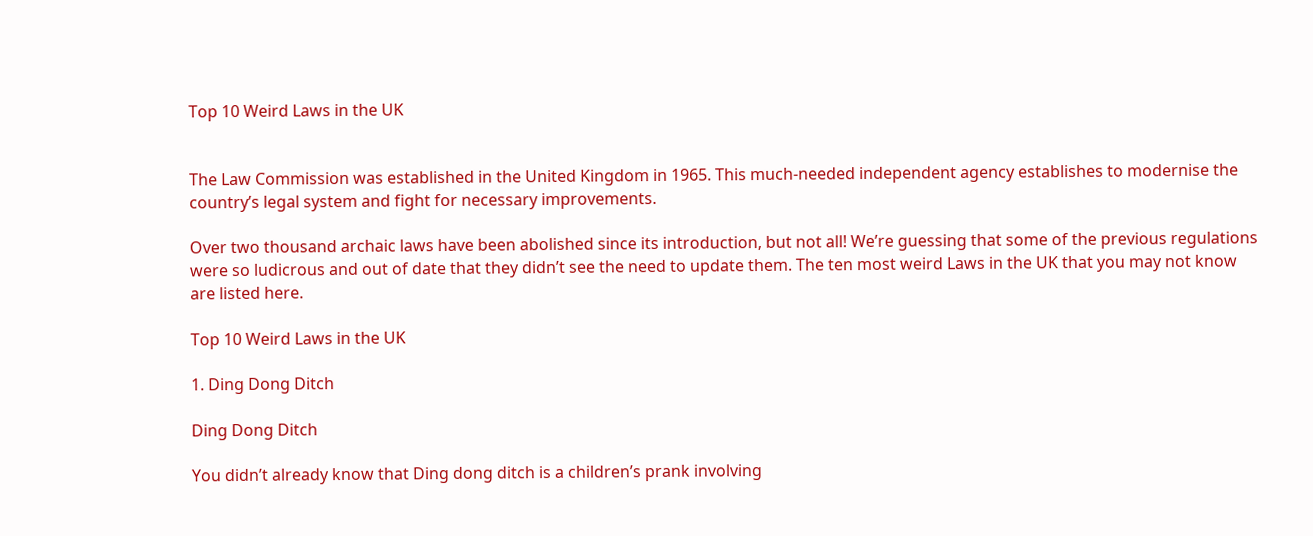Top 10 Weird Laws in the UK


The Law Commission was established in the United Kingdom in 1965. This much-needed independent agency establishes to modernise the country’s legal system and fight for necessary improvements.

Over two thousand archaic laws have been abolished since its introduction, but not all! We’re guessing that some of the previous regulations were so ludicrous and out of date that they didn’t see the need to update them. The ten most weird Laws in the UK that you may not know are listed here.

Top 10 Weird Laws in the UK

1. Ding Dong Ditch

Ding Dong Ditch

You didn’t already know that Ding dong ditch is a children’s prank involving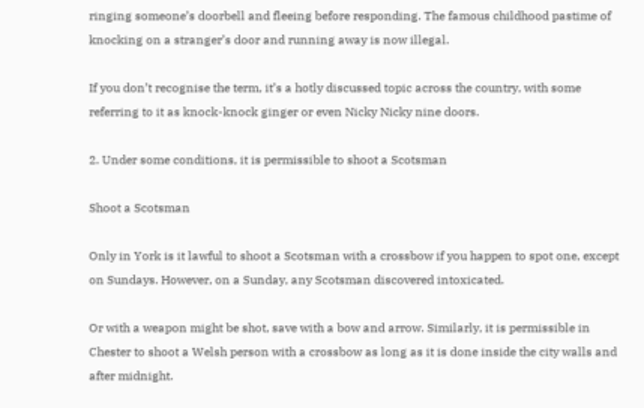ringing someone’s doorbell and fleeing before responding. The famous childhood pastime of knocking on a stranger’s door and running away is now illegal.

If you don’t recognise the term, it’s a hotly discussed topic across the country, with some referring to it as knock-knock ginger or even Nicky Nicky nine doors.

2. Under some conditions, it is permissible to shoot a Scotsman

Shoot a Scotsman

Only in York is it lawful to shoot a Scotsman with a crossbow if you happen to spot one, except on Sundays. However, on a Sunday, any Scotsman discovered intoxicated.

Or with a weapon might be shot, save with a bow and arrow. Similarly, it is permissible in Chester to shoot a Welsh person with a crossbow as long as it is done inside the city walls and after midnight.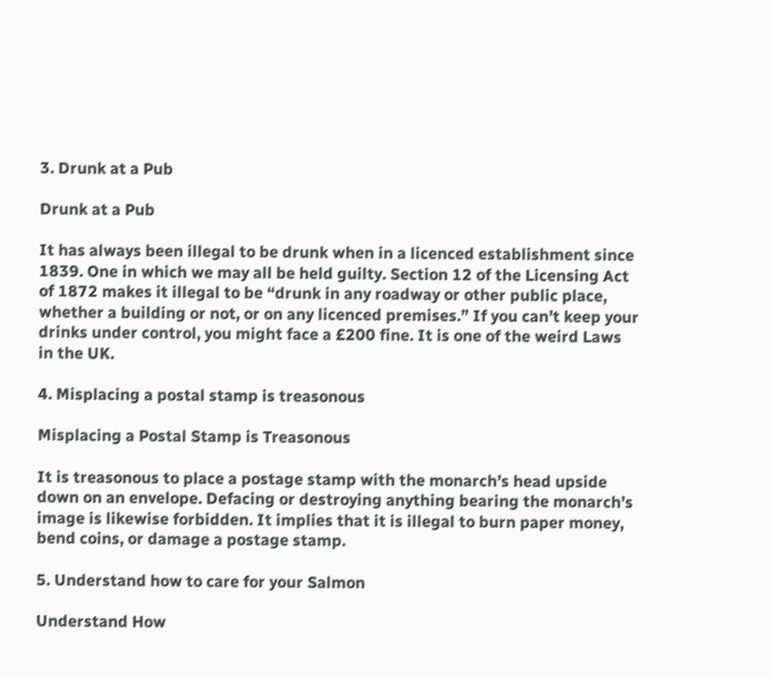3. Drunk at a Pub

Drunk at a Pub

It has always been illegal to be drunk when in a licenced establishment since 1839. One in which we may all be held guilty. Section 12 of the Licensing Act of 1872 makes it illegal to be “drunk in any roadway or other public place, whether a building or not, or on any licenced premises.” If you can’t keep your drinks under control, you might face a £200 fine. It is one of the weird Laws in the UK.

4. Misplacing a postal stamp is treasonous

Misplacing a Postal Stamp is Treasonous

It is treasonous to place a postage stamp with the monarch’s head upside down on an envelope. Defacing or destroying anything bearing the monarch’s image is likewise forbidden. It implies that it is illegal to burn paper money, bend coins, or damage a postage stamp.

5. Understand how to care for your Salmon

Understand How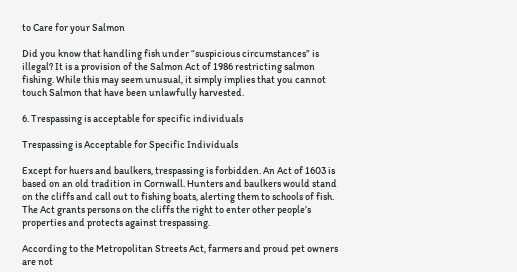to Care for your Salmon

Did you know that handling fish under “suspicious circumstances” is illegal? It is a provision of the Salmon Act of 1986 restricting salmon fishing. While this may seem unusual, it simply implies that you cannot touch Salmon that have been unlawfully harvested.

6. Trespassing is acceptable for specific individuals

Trespassing is Acceptable for Specific Individuals

Except for huers and baulkers, trespassing is forbidden. An Act of 1603 is based on an old tradition in Cornwall. Hunters and baulkers would stand on the cliffs and call out to fishing boats, alerting them to schools of fish. The Act grants persons on the cliffs the right to enter other people’s properties and protects against trespassing.

According to the Metropolitan Streets Act, farmers and proud pet owners are not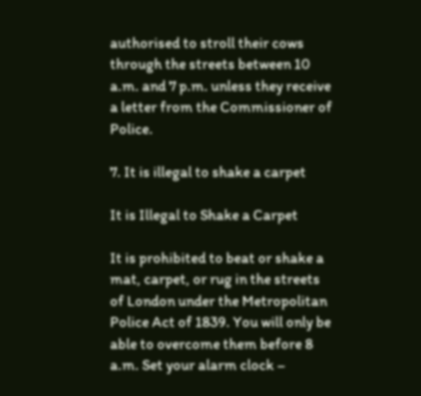authorised to stroll their cows through the streets between 10 a.m. and 7 p.m. unless they receive a letter from the Commissioner of Police.

7. It is illegal to shake a carpet

It is Illegal to Shake a Carpet

It is prohibited to beat or shake a mat, carpet, or rug in the streets of London under the Metropolitan Police Act of 1839. You will only be able to overcome them before 8 a.m. Set your alarm clock –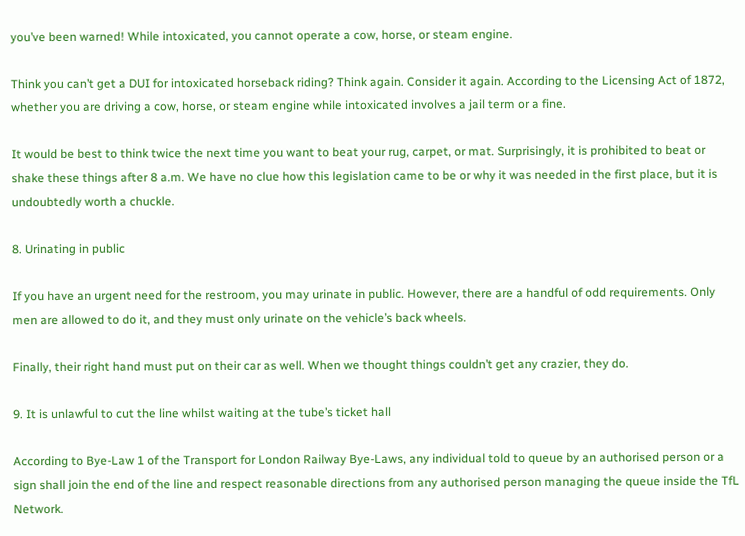you’ve been warned! While intoxicated, you cannot operate a cow, horse, or steam engine.

Think you can’t get a DUI for intoxicated horseback riding? Think again. Consider it again. According to the Licensing Act of 1872, whether you are driving a cow, horse, or steam engine while intoxicated involves a jail term or a fine.

It would be best to think twice the next time you want to beat your rug, carpet, or mat. Surprisingly, it is prohibited to beat or shake these things after 8 a.m. We have no clue how this legislation came to be or why it was needed in the first place, but it is undoubtedly worth a chuckle.

8. Urinating in public

If you have an urgent need for the restroom, you may urinate in public. However, there are a handful of odd requirements. Only men are allowed to do it, and they must only urinate on the vehicle’s back wheels.

Finally, their right hand must put on their car as well. When we thought things couldn’t get any crazier, they do.

9. It is unlawful to cut the line whilst waiting at the tube’s ticket hall

According to Bye-Law 1 of the Transport for London Railway Bye-Laws, any individual told to queue by an authorised person or a sign shall join the end of the line and respect reasonable directions from any authorised person managing the queue inside the TfL Network.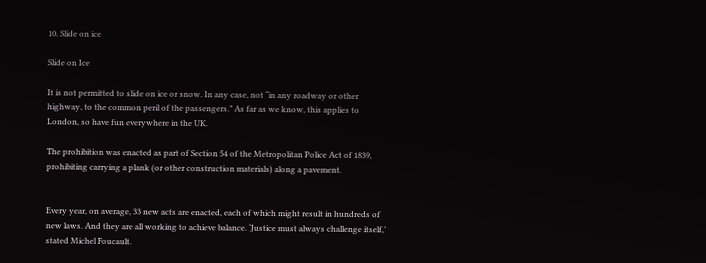10. Slide on ice

Slide on Ice

It is not permitted to slide on ice or snow. In any case, not “in any roadway or other highway, to the common peril of the passengers.” As far as we know, this applies to London, so have fun everywhere in the UK.

The prohibition was enacted as part of Section 54 of the Metropolitan Police Act of 1839, prohibiting carrying a plank (or other construction materials) along a pavement.


Every year, on average, 33 new acts are enacted, each of which might result in hundreds of new laws. And they are all working to achieve balance. ‘Justice must always challenge itself,’ stated Michel Foucault.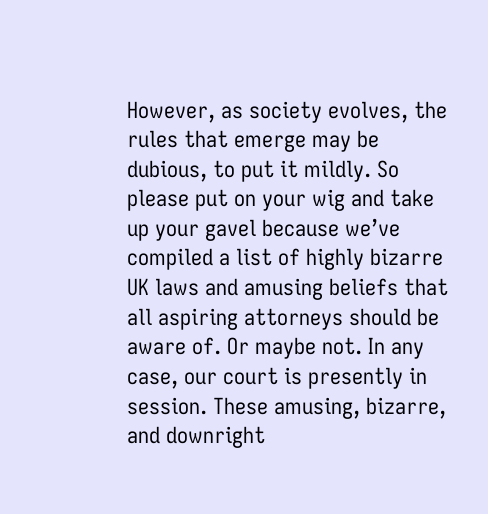However, as society evolves, the rules that emerge may be dubious, to put it mildly. So please put on your wig and take up your gavel because we’ve compiled a list of highly bizarre UK laws and amusing beliefs that all aspiring attorneys should be aware of. Or maybe not. In any case, our court is presently in session. These amusing, bizarre, and downright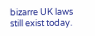bizarre UK laws still exist today.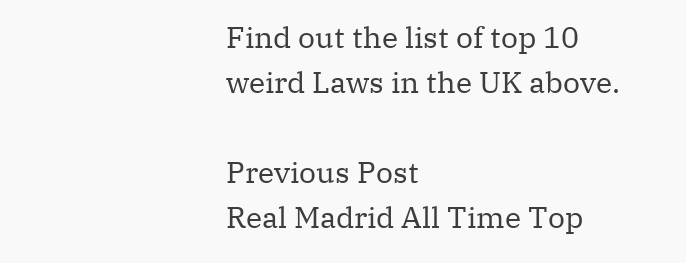Find out the list of top 10 weird Laws in the UK above.

Previous Post
Real Madrid All Time Top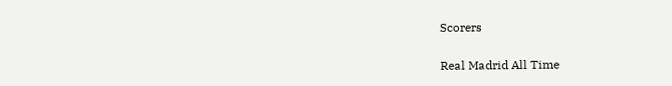Scorers

Real Madrid All Time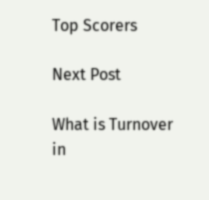Top Scorers

Next Post

What is Turnover in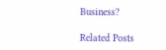Business?

Related Posts